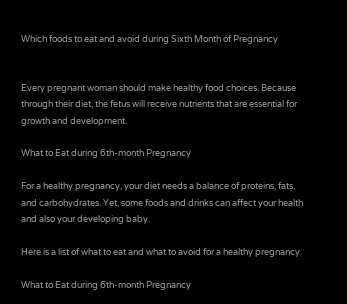Which foods to eat and avoid during Sixth Month of Pregnancy


Every pregnant woman should make healthy food choices. Because through their diet, the fetus will receive nutrients that are essential for growth and development.

What to Eat during 6th-month Pregnancy

For a healthy pregnancy, your diet needs a balance of proteins, fats, and carbohydrates. Yet, some foods and drinks can affect your health and also your developing baby.

Here is a list of what to eat and what to avoid for a healthy pregnancy.

What to Eat during 6th-month Pregnancy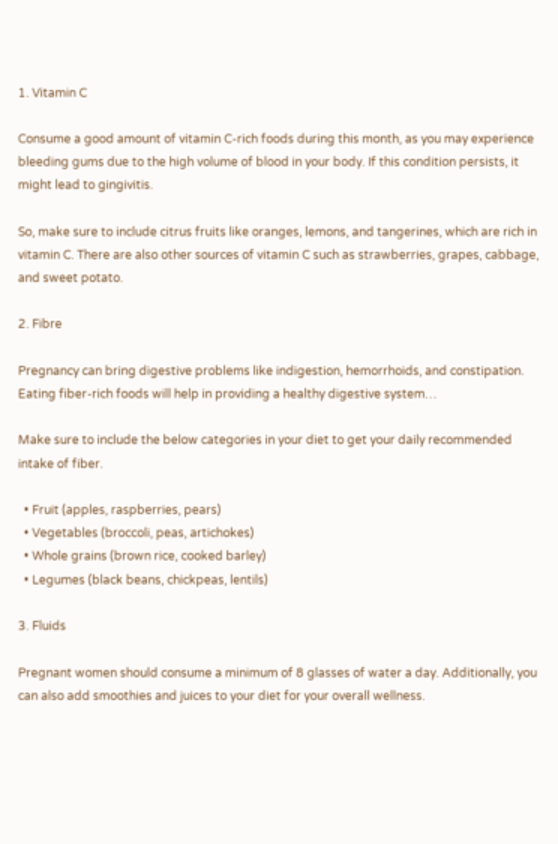1. Vitamin C

Consume a good amount of vitamin C-rich foods during this month, as you may experience bleeding gums due to the high volume of blood in your body. If this condition persists, it might lead to gingivitis.

So, make sure to include citrus fruits like oranges, lemons, and tangerines, which are rich in vitamin C. There are also other sources of vitamin C such as strawberries, grapes, cabbage, and sweet potato.

2. Fibre

Pregnancy can bring digestive problems like indigestion, hemorrhoids, and constipation. Eating fiber-rich foods will help in providing a healthy digestive system…

Make sure to include the below categories in your diet to get your daily recommended intake of fiber.

  • Fruit (apples, raspberries, pears)
  • Vegetables (broccoli, peas, artichokes)
  • Whole grains (brown rice, cooked barley)
  • Legumes (black beans, chickpeas, lentils)

3. Fluids

Pregnant women should consume a minimum of 8 glasses of water a day. Additionally, you can also add smoothies and juices to your diet for your overall wellness.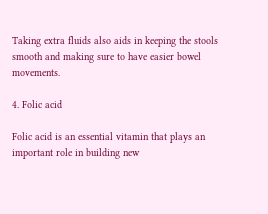Taking extra fluids also aids in keeping the stools smooth and making sure to have easier bowel movements.

4. Folic acid

Folic acid is an essential vitamin that plays an important role in building new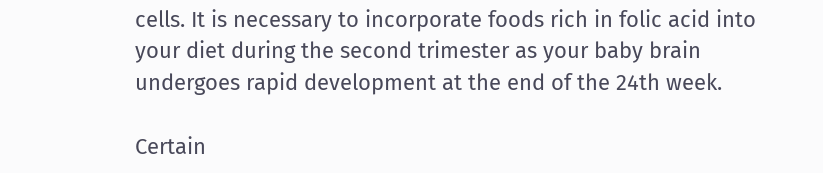cells. It is necessary to incorporate foods rich in folic acid into your diet during the second trimester as your baby brain undergoes rapid development at the end of the 24th week.

Certain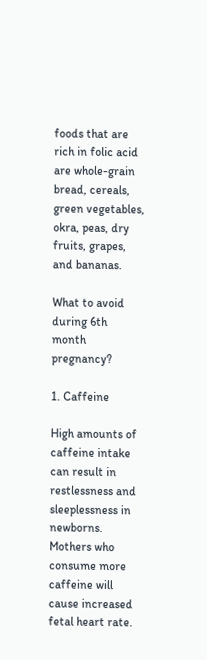foods that are rich in folic acid are whole-grain bread, cereals, green vegetables, okra, peas, dry fruits, grapes, and bananas.

What to avoid during 6th month pregnancy?

1. Caffeine

High amounts of caffeine intake can result in restlessness and sleeplessness in newborns. Mothers who consume more caffeine will cause increased fetal heart rate.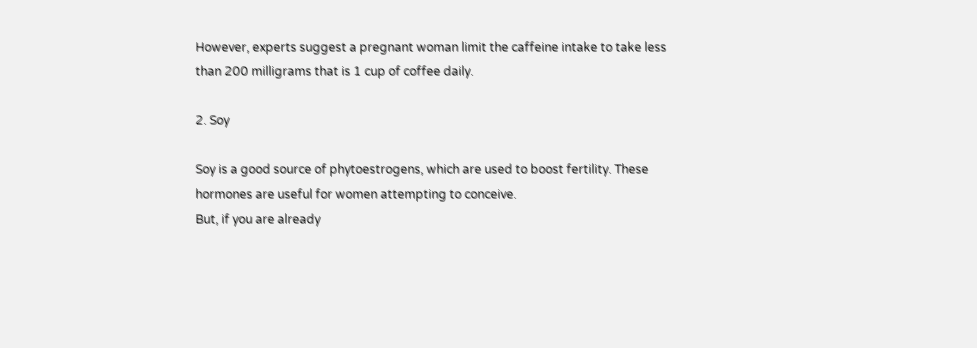However, experts suggest a pregnant woman limit the caffeine intake to take less than 200 milligrams that is 1 cup of coffee daily.

2. Soy

Soy is a good source of phytoestrogens, which are used to boost fertility. These hormones are useful for women attempting to conceive.
But, if you are already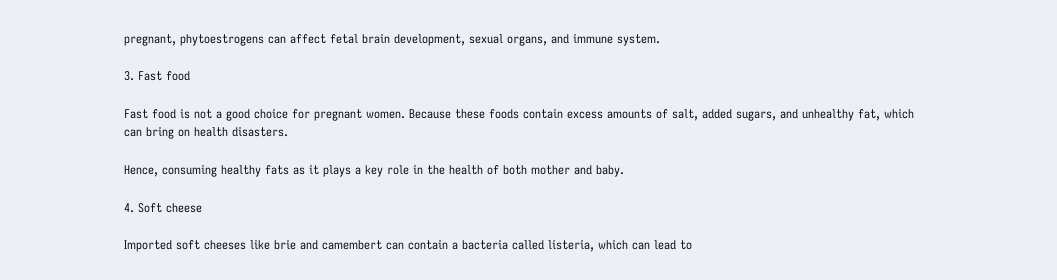pregnant, phytoestrogens can affect fetal brain development, sexual organs, and immune system.

3. Fast food

Fast food is not a good choice for pregnant women. Because these foods contain excess amounts of salt, added sugars, and unhealthy fat, which can bring on health disasters.

Hence, consuming healthy fats as it plays a key role in the health of both mother and baby.

4. Soft cheese

Imported soft cheeses like brie and camembert can contain a bacteria called listeria, which can lead to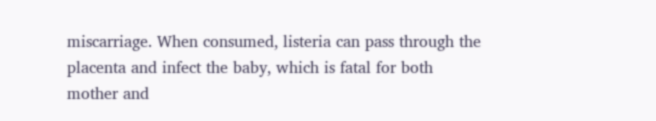miscarriage. When consumed, listeria can pass through the placenta and infect the baby, which is fatal for both mother and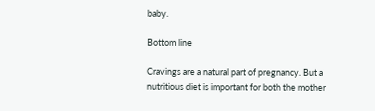baby.

Bottom line

Cravings are a natural part of pregnancy. But a nutritious diet is important for both the mother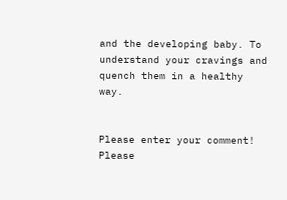and the developing baby. To understand your cravings and quench them in a healthy way.


Please enter your comment!
Please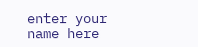enter your name here